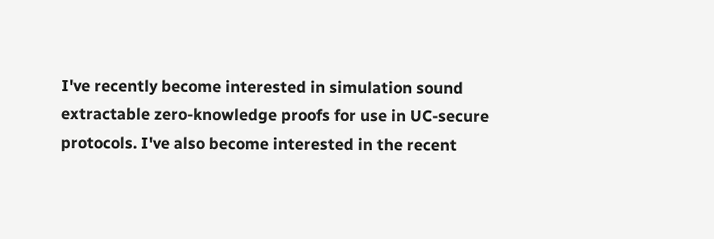I've recently become interested in simulation sound extractable zero-knowledge proofs for use in UC-secure protocols. I've also become interested in the recent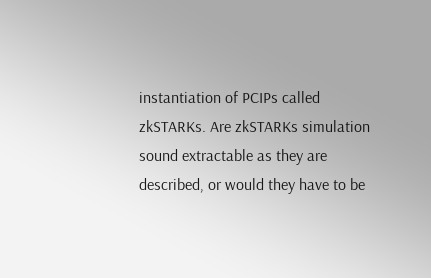instantiation of PCIPs called zkSTARKs. Are zkSTARKs simulation sound extractable as they are described, or would they have to be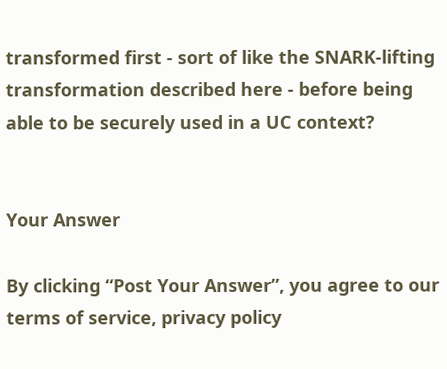transformed first - sort of like the SNARK-lifting transformation described here - before being able to be securely used in a UC context?


Your Answer

By clicking “Post Your Answer”, you agree to our terms of service, privacy policy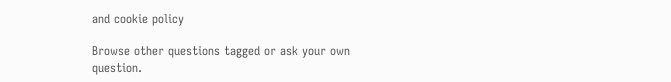and cookie policy

Browse other questions tagged or ask your own question.